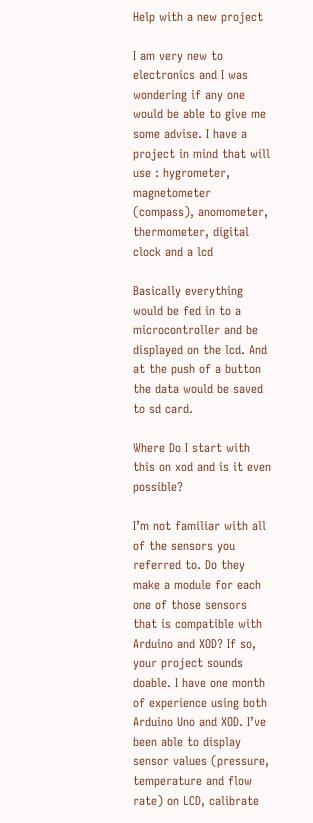Help with a new project

I am very new to electronics and I was wondering if any one would be able to give me some advise. I have a project in mind that will use : hygrometer, magnetometer (compass), anomometer, thermometer, digital clock and a lcd

Basically everything would be fed in to a microcontroller and be displayed on the lcd. And at the push of a button the data would be saved to sd card.

Where Do I start with this on xod and is it even possible?

I’m not familiar with all of the sensors you referred to. Do they make a module for each one of those sensors that is compatible with Arduino and XOD? If so, your project sounds doable. I have one month of experience using both Arduino Uno and XOD. I’ve been able to display sensor values (pressure, temperature and flow rate) on LCD, calibrate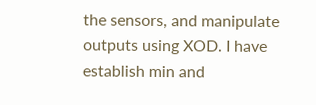the sensors, and manipulate outputs using XOD. I have establish min and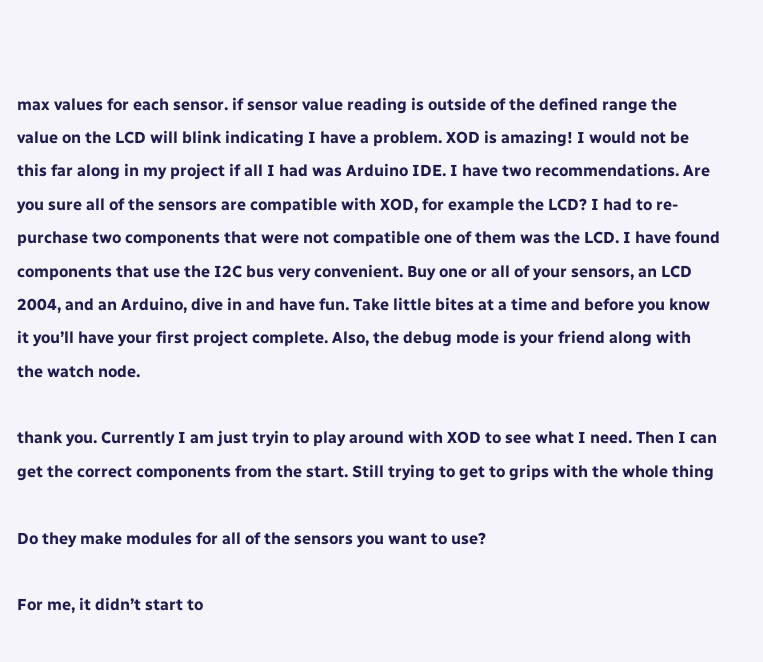max values for each sensor. if sensor value reading is outside of the defined range the value on the LCD will blink indicating I have a problem. XOD is amazing! I would not be this far along in my project if all I had was Arduino IDE. I have two recommendations. Are you sure all of the sensors are compatible with XOD, for example the LCD? I had to re-purchase two components that were not compatible one of them was the LCD. I have found components that use the I2C bus very convenient. Buy one or all of your sensors, an LCD 2004, and an Arduino, dive in and have fun. Take little bites at a time and before you know it you’ll have your first project complete. Also, the debug mode is your friend along with the watch node.

thank you. Currently I am just tryin to play around with XOD to see what I need. Then I can get the correct components from the start. Still trying to get to grips with the whole thing

Do they make modules for all of the sensors you want to use?

For me, it didn’t start to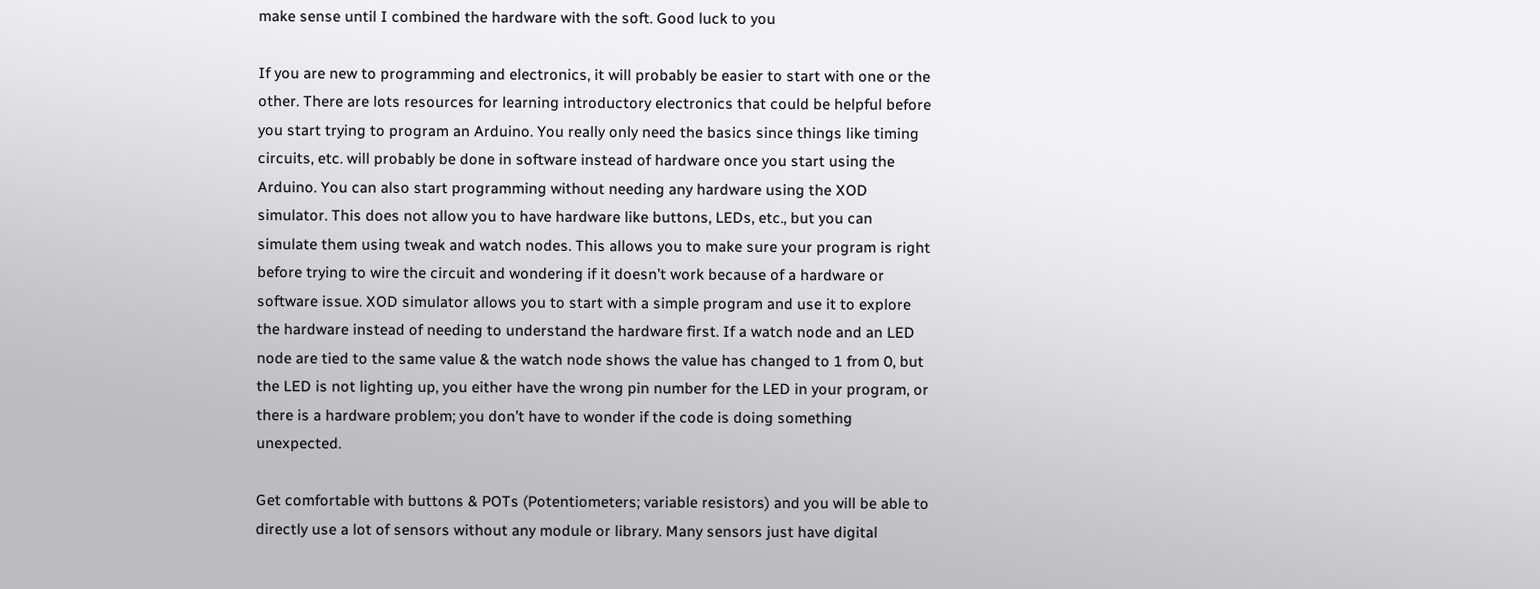make sense until I combined the hardware with the soft. Good luck to you

If you are new to programming and electronics, it will probably be easier to start with one or the other. There are lots resources for learning introductory electronics that could be helpful before you start trying to program an Arduino. You really only need the basics since things like timing circuits, etc. will probably be done in software instead of hardware once you start using the Arduino. You can also start programming without needing any hardware using the XOD simulator. This does not allow you to have hardware like buttons, LEDs, etc., but you can simulate them using tweak and watch nodes. This allows you to make sure your program is right before trying to wire the circuit and wondering if it doesn’t work because of a hardware or software issue. XOD simulator allows you to start with a simple program and use it to explore the hardware instead of needing to understand the hardware first. If a watch node and an LED node are tied to the same value & the watch node shows the value has changed to 1 from 0, but the LED is not lighting up, you either have the wrong pin number for the LED in your program, or there is a hardware problem; you don’t have to wonder if the code is doing something unexpected.

Get comfortable with buttons & POTs (Potentiometers; variable resistors) and you will be able to directly use a lot of sensors without any module or library. Many sensors just have digital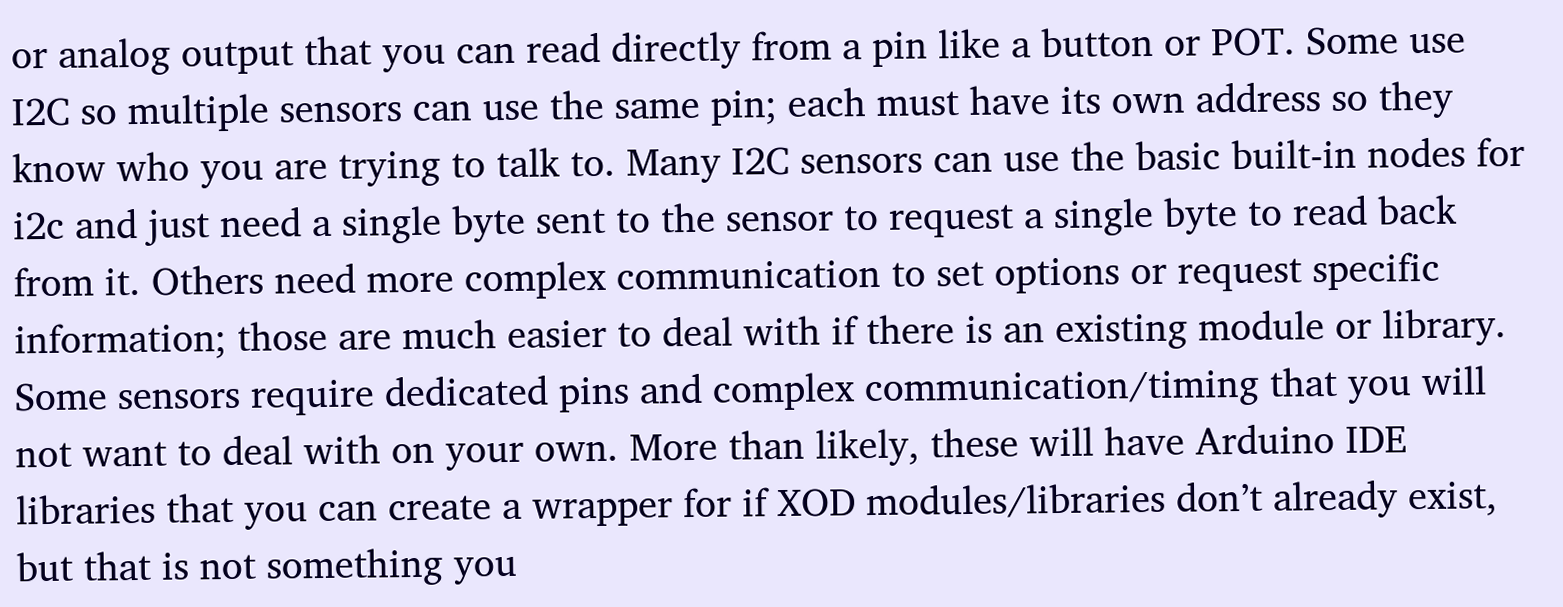or analog output that you can read directly from a pin like a button or POT. Some use I2C so multiple sensors can use the same pin; each must have its own address so they know who you are trying to talk to. Many I2C sensors can use the basic built-in nodes for i2c and just need a single byte sent to the sensor to request a single byte to read back from it. Others need more complex communication to set options or request specific information; those are much easier to deal with if there is an existing module or library. Some sensors require dedicated pins and complex communication/timing that you will not want to deal with on your own. More than likely, these will have Arduino IDE libraries that you can create a wrapper for if XOD modules/libraries don’t already exist, but that is not something you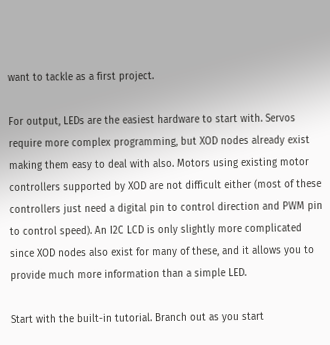want to tackle as a first project.

For output, LEDs are the easiest hardware to start with. Servos require more complex programming, but XOD nodes already exist making them easy to deal with also. Motors using existing motor controllers supported by XOD are not difficult either (most of these controllers just need a digital pin to control direction and PWM pin to control speed). An I2C LCD is only slightly more complicated since XOD nodes also exist for many of these, and it allows you to provide much more information than a simple LED.

Start with the built-in tutorial. Branch out as you start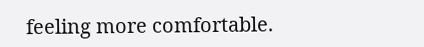feeling more comfortable.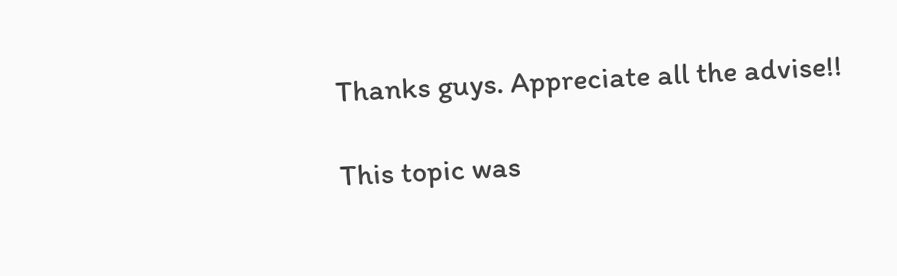Thanks guys. Appreciate all the advise!!

This topic was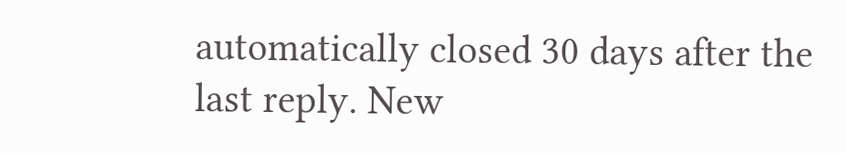automatically closed 30 days after the last reply. New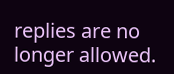replies are no longer allowed.